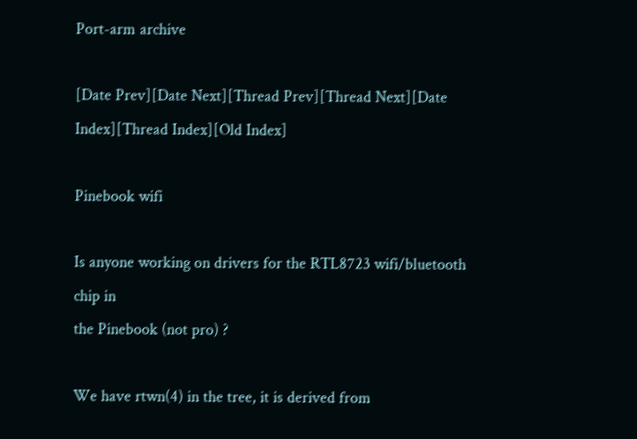Port-arm archive

[Date Prev][Date Next][Thread Prev][Thread Next][Date Index][Thread Index][Old Index]

Pinebook wifi

Is anyone working on drivers for the RTL8723 wifi/bluetooth chip in
the Pinebook (not pro) ?

We have rtwn(4) in the tree, it is derived from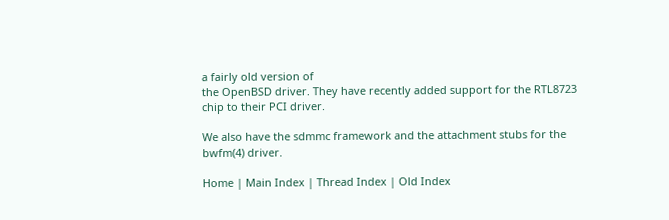a fairly old version of
the OpenBSD driver. They have recently added support for the RTL8723
chip to their PCI driver.

We also have the sdmmc framework and the attachment stubs for the
bwfm(4) driver.

Home | Main Index | Thread Index | Old Index